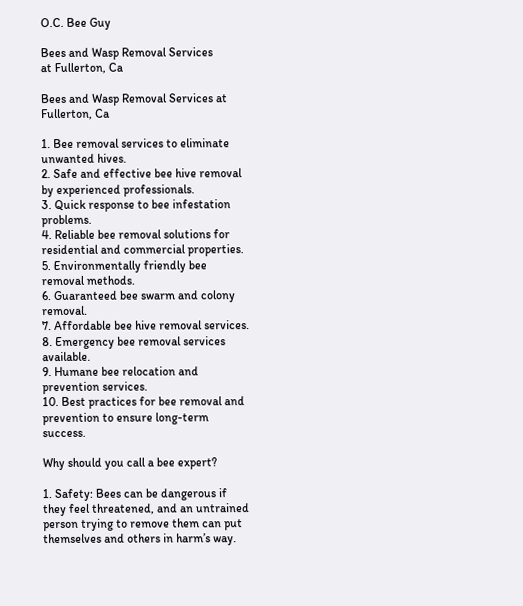O.C. Bee Guy

Bees and Wasp Removal Services
at Fullerton, Ca

Bees and Wasp Removal Services at Fullerton, Ca

1. Bee removal services to eliminate unwanted hives.
2. Safe and effective bee hive removal by experienced professionals.
3. Quick response to bee infestation problems.
4. Reliable bee removal solutions for residential and commercial properties.
5. Environmentally friendly bee removal methods.
6. Guaranteed bee swarm and colony removal.
7. Affordable bee hive removal services.
8. Emergency bee removal services available.
9. Humane bee relocation and prevention services.
10. Best practices for bee removal and prevention to ensure long-term success.

Why should you call a bee expert?

1. Safety: Bees can be dangerous if they feel threatened, and an untrained person trying to remove them can put themselves and others in harm’s way.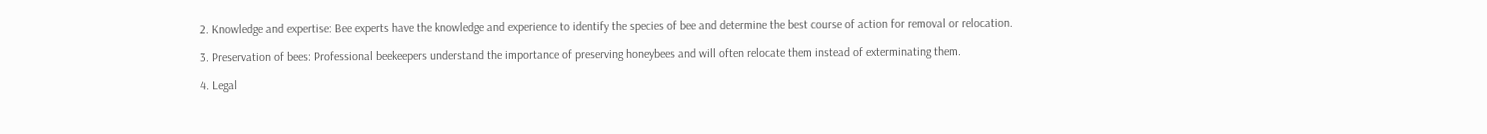2. Knowledge and expertise: Bee experts have the knowledge and experience to identify the species of bee and determine the best course of action for removal or relocation.

3. Preservation of bees: Professional beekeepers understand the importance of preserving honeybees and will often relocate them instead of exterminating them.

4. Legal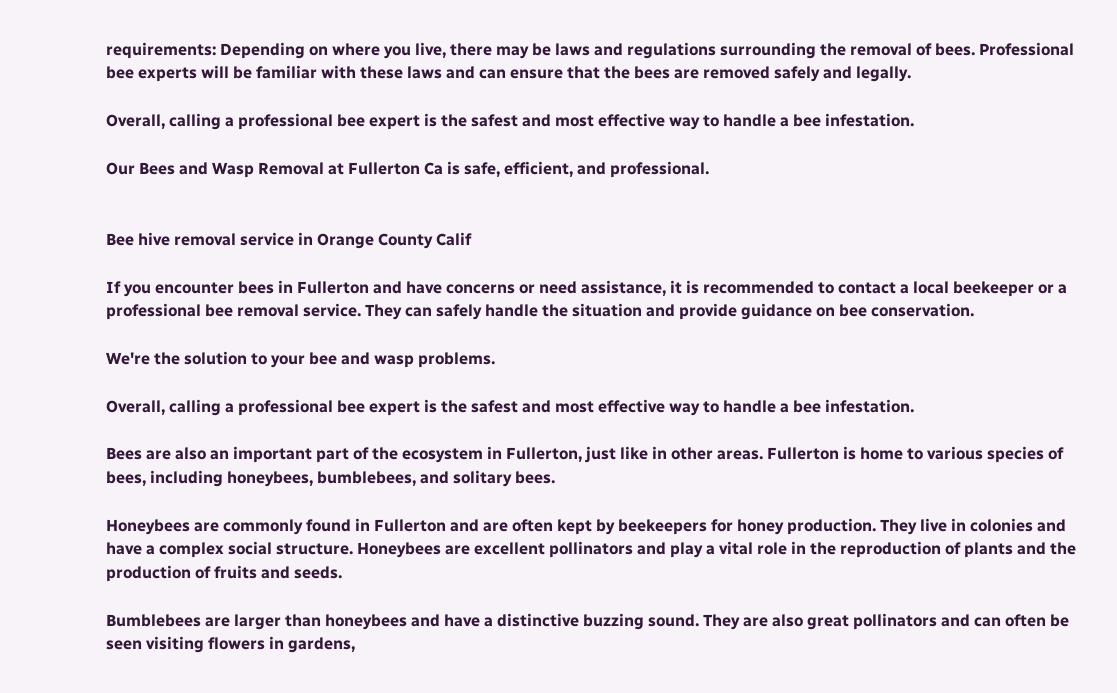requirements: Depending on where you live, there may be laws and regulations surrounding the removal of bees. Professional bee experts will be familiar with these laws and can ensure that the bees are removed safely and legally.

Overall, calling a professional bee expert is the safest and most effective way to handle a bee infestation.

Our Bees and Wasp Removal at Fullerton Ca is safe, efficient, and professional.


Bee hive removal service in Orange County Calif

If you encounter bees in Fullerton and have concerns or need assistance, it is recommended to contact a local beekeeper or a professional bee removal service. They can safely handle the situation and provide guidance on bee conservation.

We're the solution to your bee and wasp problems.

Overall, calling a professional bee expert is the safest and most effective way to handle a bee infestation.

Bees are also an important part of the ecosystem in Fullerton, just like in other areas. Fullerton is home to various species of bees, including honeybees, bumblebees, and solitary bees.

Honeybees are commonly found in Fullerton and are often kept by beekeepers for honey production. They live in colonies and have a complex social structure. Honeybees are excellent pollinators and play a vital role in the reproduction of plants and the production of fruits and seeds.

Bumblebees are larger than honeybees and have a distinctive buzzing sound. They are also great pollinators and can often be seen visiting flowers in gardens,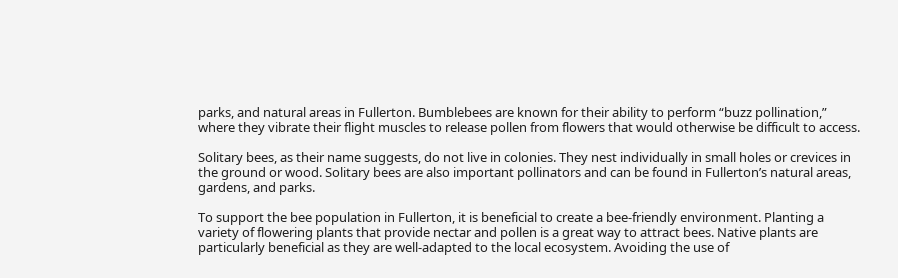parks, and natural areas in Fullerton. Bumblebees are known for their ability to perform “buzz pollination,” where they vibrate their flight muscles to release pollen from flowers that would otherwise be difficult to access.

Solitary bees, as their name suggests, do not live in colonies. They nest individually in small holes or crevices in the ground or wood. Solitary bees are also important pollinators and can be found in Fullerton’s natural areas, gardens, and parks.

To support the bee population in Fullerton, it is beneficial to create a bee-friendly environment. Planting a variety of flowering plants that provide nectar and pollen is a great way to attract bees. Native plants are particularly beneficial as they are well-adapted to the local ecosystem. Avoiding the use of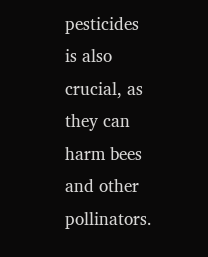pesticides is also crucial, as they can harm bees and other pollinators.